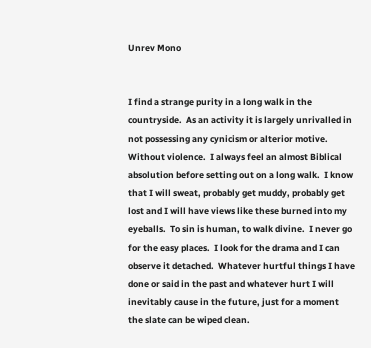Unrev Mono


I find a strange purity in a long walk in the countryside.  As an activity it is largely unrivalled in not possessing any cynicism or alterior motive.  Without violence.  I always feel an almost Biblical absolution before setting out on a long walk.  I know that I will sweat, probably get muddy, probably get lost and I will have views like these burned into my eyeballs.  To sin is human, to walk divine.  I never go for the easy places.  I look for the drama and I can observe it detached.  Whatever hurtful things I have done or said in the past and whatever hurt I will inevitably cause in the future, just for a moment the slate can be wiped clean.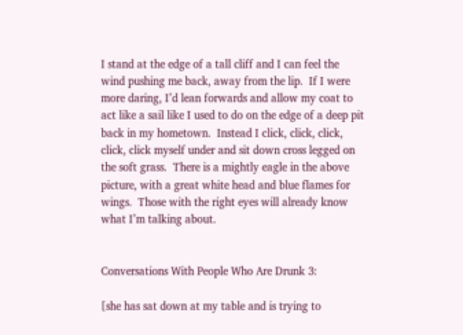I stand at the edge of a tall cliff and I can feel the wind pushing me back, away from the lip.  If I were more daring, I’d lean forwards and allow my coat to act like a sail like I used to do on the edge of a deep pit back in my hometown.  Instead I click, click, click, click, click myself under and sit down cross legged on the soft grass.  There is a mightly eagle in the above picture, with a great white head and blue flames for wings.  Those with the right eyes will already know what I’m talking about.


Conversations With People Who Are Drunk 3:

[she has sat down at my table and is trying to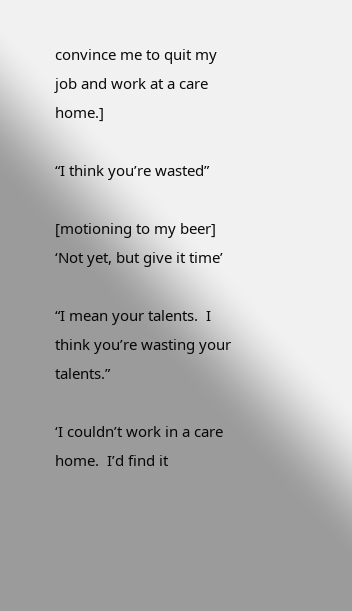convince me to quit my job and work at a care home.]

“I think you’re wasted”

[motioning to my beer] ‘Not yet, but give it time’

“I mean your talents.  I think you’re wasting your talents.”

‘I couldn’t work in a care home.  I’d find it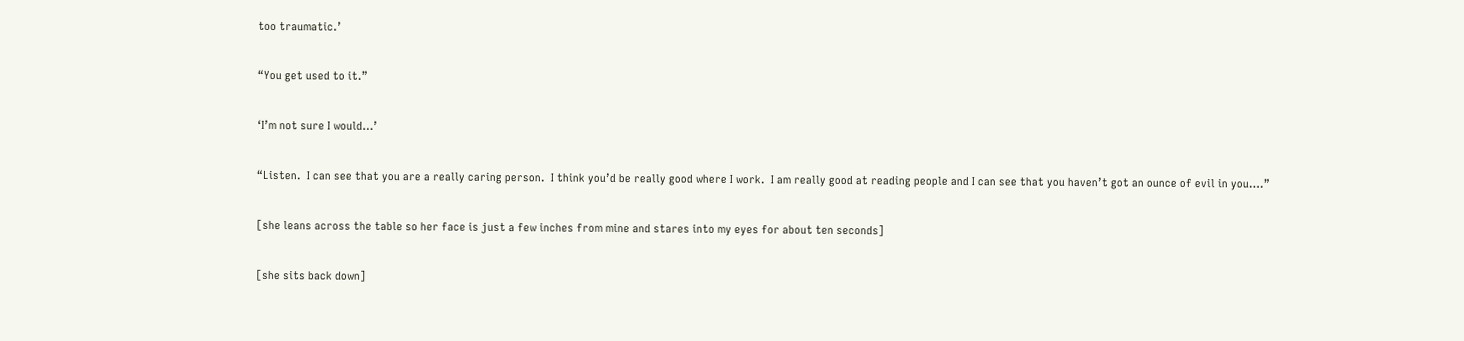too traumatic.’

“You get used to it.”

‘I’m not sure I would…’

“Listen.  I can see that you are a really caring person.  I think you’d be really good where I work.  I am really good at reading people and I can see that you haven’t got an ounce of evil in you….”

[she leans across the table so her face is just a few inches from mine and stares into my eyes for about ten seconds]

[she sits back down]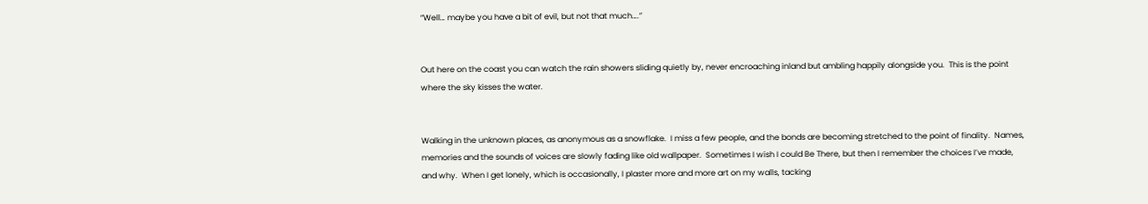“Well… maybe you have a bit of evil, but not that much….”


Out here on the coast you can watch the rain showers sliding quietly by, never encroaching inland but ambling happily alongside you.  This is the point where the sky kisses the water.


Walking in the unknown places, as anonymous as a snowflake.  I miss a few people, and the bonds are becoming stretched to the point of finality.  Names, memories and the sounds of voices are slowly fading like old wallpaper.  Sometimes I wish I could Be There, but then I remember the choices I’ve made, and why.  When I get lonely, which is occasionally, I plaster more and more art on my walls, tacking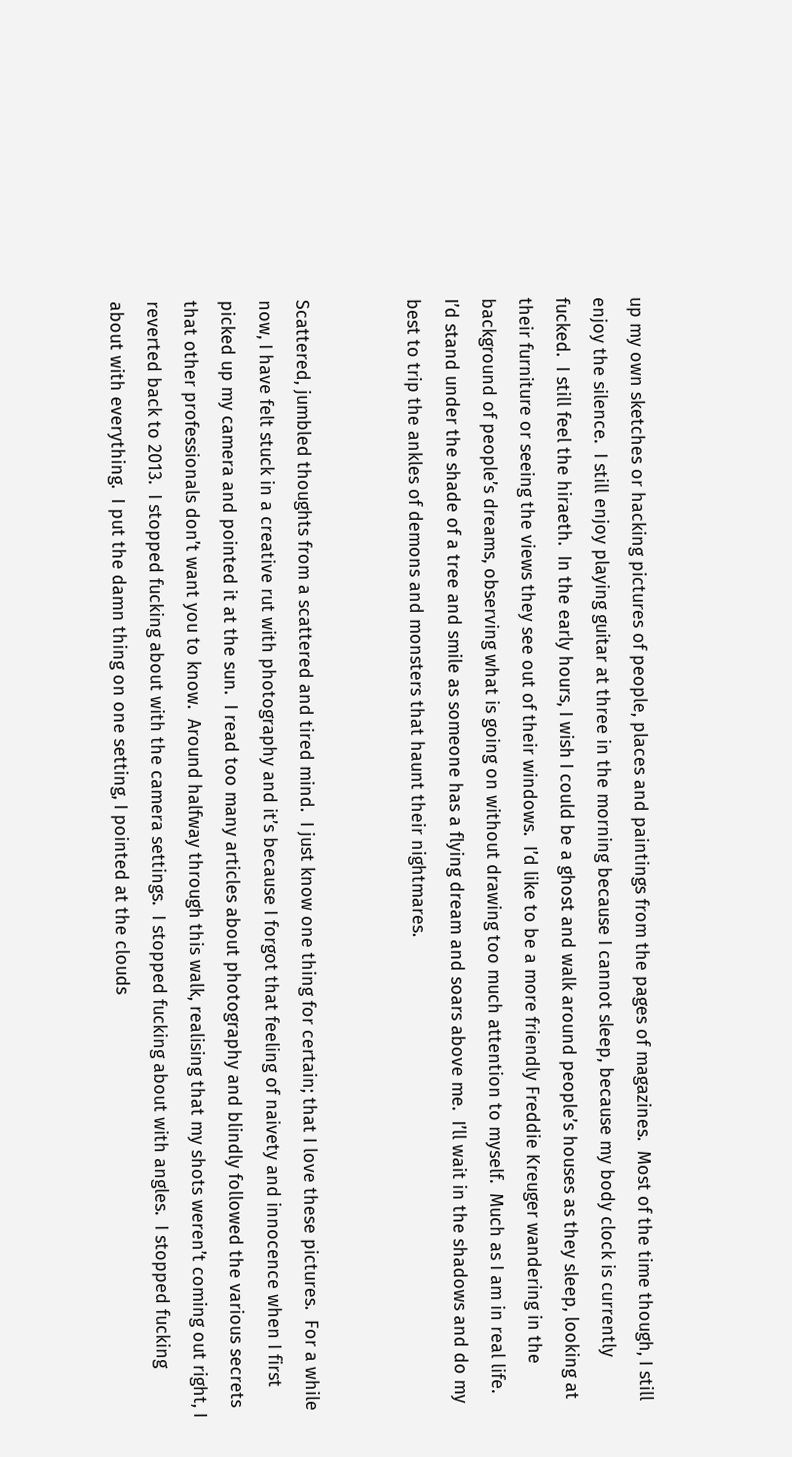up my own sketches or hacking pictures of people, places and paintings from the pages of magazines.  Most of the time though, I still enjoy the silence.  I still enjoy playing guitar at three in the morning because I cannot sleep, because my body clock is currently fucked.  I still feel the hiraeth.  In the early hours, I wish I could be a ghost and walk around people’s houses as they sleep, looking at their furniture or seeing the views they see out of their windows.  I’d like to be a more friendly Freddie Kreuger wandering in the background of people’s dreams, observing what is going on without drawing too much attention to myself.  Much as I am in real life.  I’d stand under the shade of a tree and smile as someone has a flying dream and soars above me.  I’ll wait in the shadows and do my best to trip the ankles of demons and monsters that haunt their nightmares.


Scattered, jumbled thoughts from a scattered and tired mind.  I just know one thing for certain; that I love these pictures.  For a while now, I have felt stuck in a creative rut with photography and it’s because I forgot that feeling of naivety and innocence when I first picked up my camera and pointed it at the sun.  I read too many articles about photography and blindly followed the various secrets that other professionals don’t want you to know.  Around halfway through this walk, realising that my shots weren’t coming out right, I reverted back to 2013.  I stopped fucking about with the camera settings.  I stopped fucking about with angles.  I stopped fucking about with everything.  I put the damn thing on one setting, I pointed at the clouds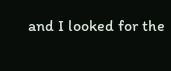and I looked for the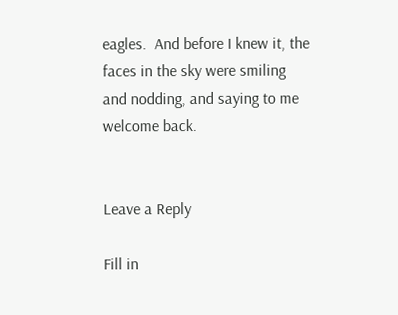eagles.  And before I knew it, the faces in the sky were smiling and nodding, and saying to me welcome back.


Leave a Reply

Fill in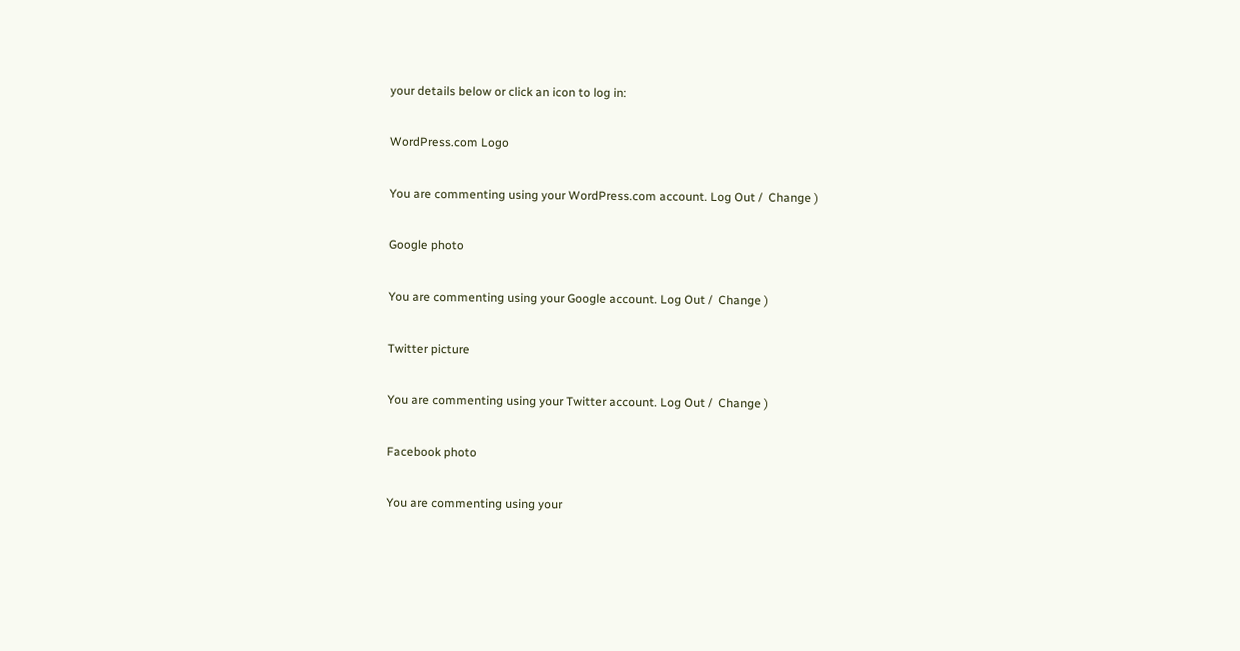your details below or click an icon to log in:

WordPress.com Logo

You are commenting using your WordPress.com account. Log Out /  Change )

Google photo

You are commenting using your Google account. Log Out /  Change )

Twitter picture

You are commenting using your Twitter account. Log Out /  Change )

Facebook photo

You are commenting using your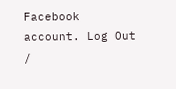Facebook account. Log Out /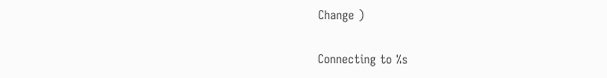Change )

Connecting to %s